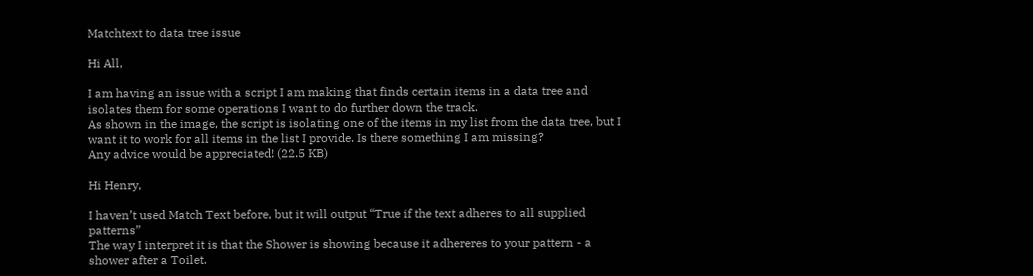Matchtext to data tree issue

Hi All,

I am having an issue with a script I am making that finds certain items in a data tree and isolates them for some operations I want to do further down the track.
As shown in the image, the script is isolating one of the items in my list from the data tree, but I want it to work for all items in the list I provide. Is there something I am missing?
Any advice would be appreciated! (22.5 KB)

Hi Henry,

I haven’t used Match Text before, but it will output “True if the text adheres to all supplied patterns”
The way I interpret it is that the Shower is showing because it adhereres to your pattern - a shower after a Toilet.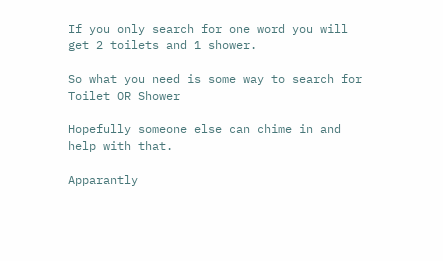If you only search for one word you will get 2 toilets and 1 shower.

So what you need is some way to search for Toilet OR Shower

Hopefully someone else can chime in and help with that.

Apparantly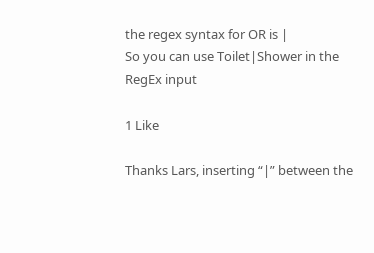the regex syntax for OR is |
So you can use Toilet|Shower in the RegEx input

1 Like

Thanks Lars, inserting “|” between the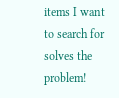items I want to search for solves the problem!